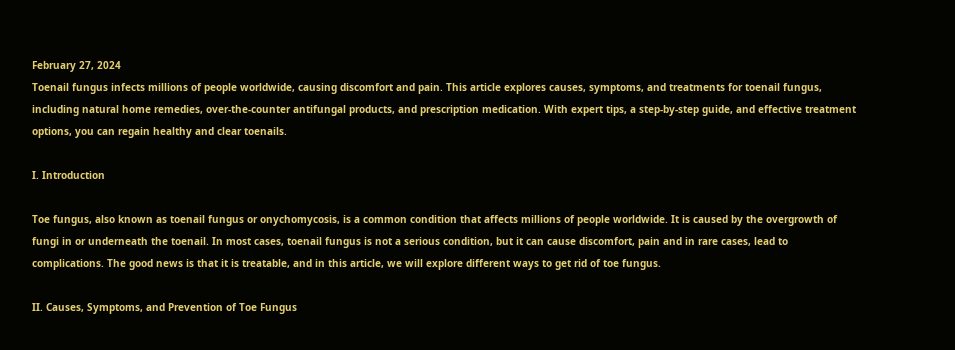February 27, 2024
Toenail fungus infects millions of people worldwide, causing discomfort and pain. This article explores causes, symptoms, and treatments for toenail fungus, including natural home remedies, over-the-counter antifungal products, and prescription medication. With expert tips, a step-by-step guide, and effective treatment options, you can regain healthy and clear toenails.

I. Introduction

Toe fungus, also known as toenail fungus or onychomycosis, is a common condition that affects millions of people worldwide. It is caused by the overgrowth of fungi in or underneath the toenail. In most cases, toenail fungus is not a serious condition, but it can cause discomfort, pain and in rare cases, lead to complications. The good news is that it is treatable, and in this article, we will explore different ways to get rid of toe fungus.

II. Causes, Symptoms, and Prevention of Toe Fungus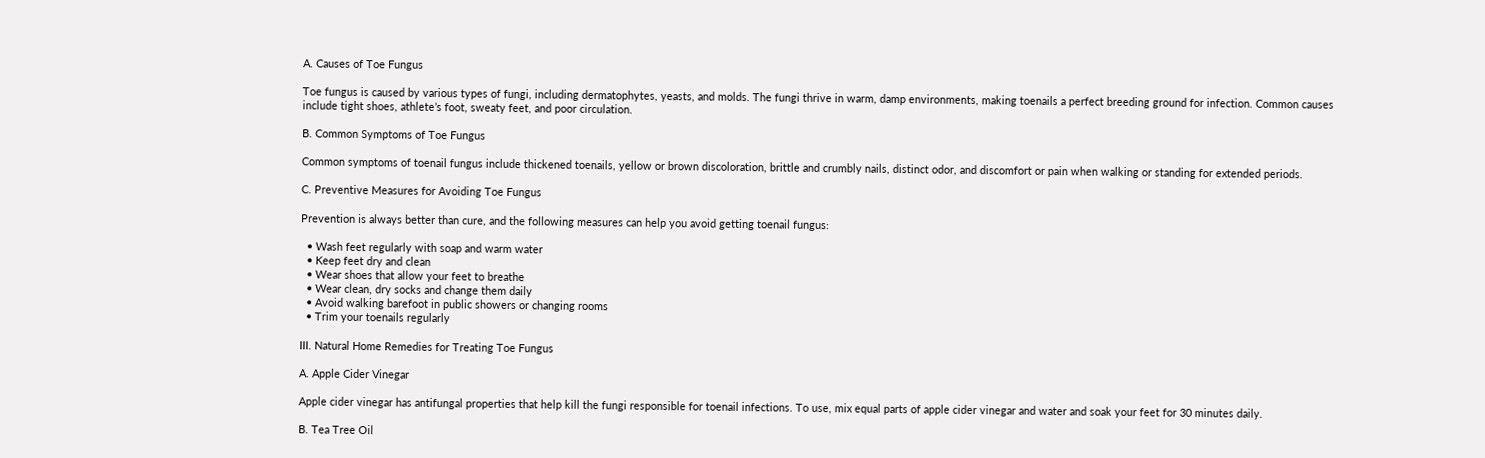A. Causes of Toe Fungus

Toe fungus is caused by various types of fungi, including dermatophytes, yeasts, and molds. The fungi thrive in warm, damp environments, making toenails a perfect breeding ground for infection. Common causes include tight shoes, athlete’s foot, sweaty feet, and poor circulation.

B. Common Symptoms of Toe Fungus

Common symptoms of toenail fungus include thickened toenails, yellow or brown discoloration, brittle and crumbly nails, distinct odor, and discomfort or pain when walking or standing for extended periods.

C. Preventive Measures for Avoiding Toe Fungus

Prevention is always better than cure, and the following measures can help you avoid getting toenail fungus:

  • Wash feet regularly with soap and warm water
  • Keep feet dry and clean
  • Wear shoes that allow your feet to breathe
  • Wear clean, dry socks and change them daily
  • Avoid walking barefoot in public showers or changing rooms
  • Trim your toenails regularly

III. Natural Home Remedies for Treating Toe Fungus

A. Apple Cider Vinegar

Apple cider vinegar has antifungal properties that help kill the fungi responsible for toenail infections. To use, mix equal parts of apple cider vinegar and water and soak your feet for 30 minutes daily.

B. Tea Tree Oil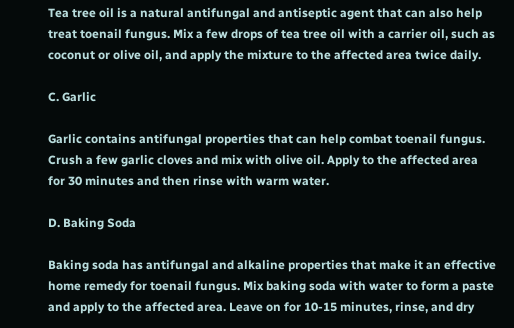Tea tree oil is a natural antifungal and antiseptic agent that can also help treat toenail fungus. Mix a few drops of tea tree oil with a carrier oil, such as coconut or olive oil, and apply the mixture to the affected area twice daily.

C. Garlic

Garlic contains antifungal properties that can help combat toenail fungus. Crush a few garlic cloves and mix with olive oil. Apply to the affected area for 30 minutes and then rinse with warm water.

D. Baking Soda

Baking soda has antifungal and alkaline properties that make it an effective home remedy for toenail fungus. Mix baking soda with water to form a paste and apply to the affected area. Leave on for 10-15 minutes, rinse, and dry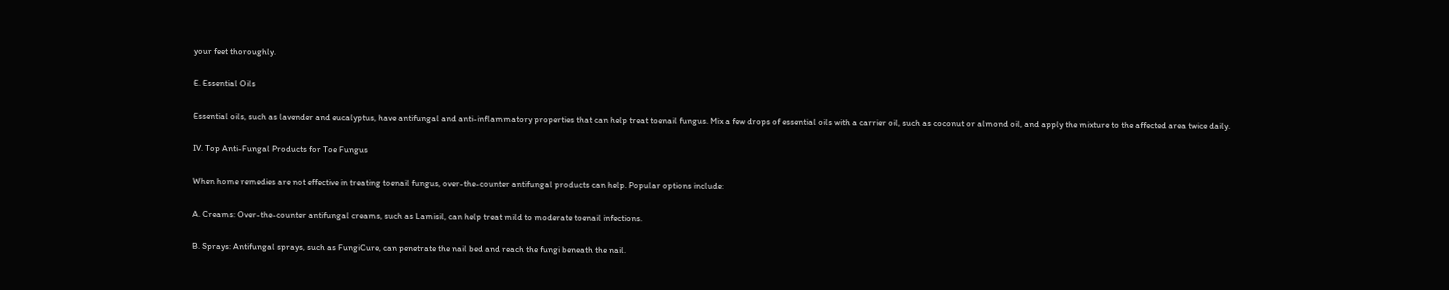your feet thoroughly.

E. Essential Oils

Essential oils, such as lavender and eucalyptus, have antifungal and anti-inflammatory properties that can help treat toenail fungus. Mix a few drops of essential oils with a carrier oil, such as coconut or almond oil, and apply the mixture to the affected area twice daily.

IV. Top Anti-Fungal Products for Toe Fungus

When home remedies are not effective in treating toenail fungus, over-the-counter antifungal products can help. Popular options include:

A. Creams: Over-the-counter antifungal creams, such as Lamisil, can help treat mild to moderate toenail infections.

B. Sprays: Antifungal sprays, such as FungiCure, can penetrate the nail bed and reach the fungi beneath the nail.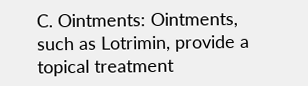C. Ointments: Ointments, such as Lotrimin, provide a topical treatment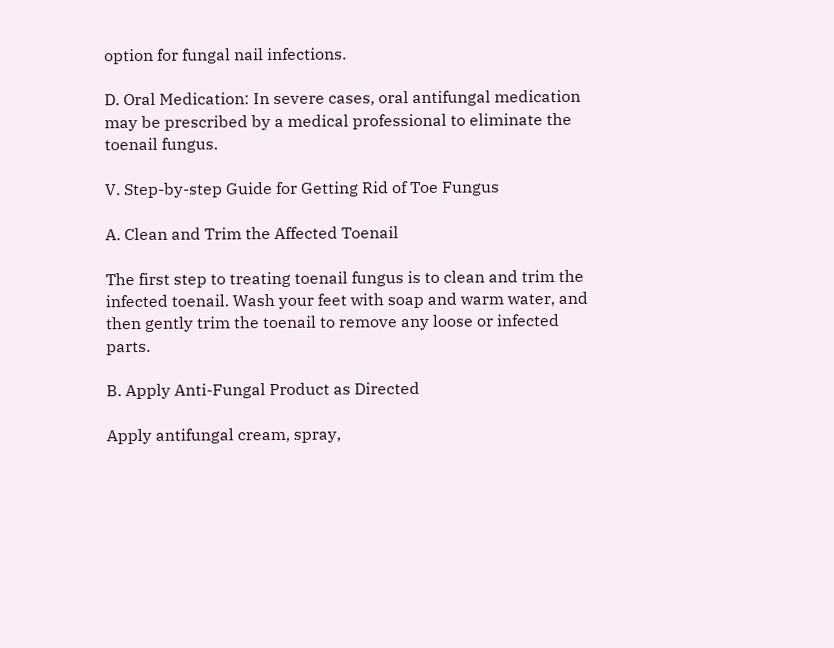option for fungal nail infections.

D. Oral Medication: In severe cases, oral antifungal medication may be prescribed by a medical professional to eliminate the toenail fungus.

V. Step-by-step Guide for Getting Rid of Toe Fungus

A. Clean and Trim the Affected Toenail

The first step to treating toenail fungus is to clean and trim the infected toenail. Wash your feet with soap and warm water, and then gently trim the toenail to remove any loose or infected parts.

B. Apply Anti-Fungal Product as Directed

Apply antifungal cream, spray,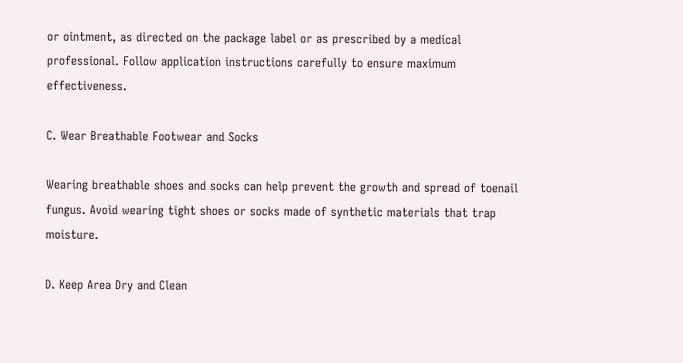or ointment, as directed on the package label or as prescribed by a medical professional. Follow application instructions carefully to ensure maximum effectiveness.

C. Wear Breathable Footwear and Socks

Wearing breathable shoes and socks can help prevent the growth and spread of toenail fungus. Avoid wearing tight shoes or socks made of synthetic materials that trap moisture.

D. Keep Area Dry and Clean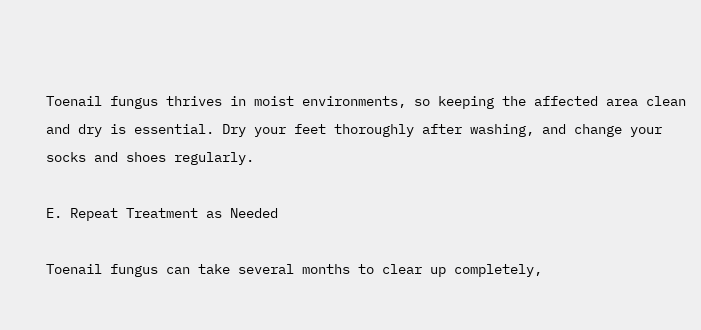Toenail fungus thrives in moist environments, so keeping the affected area clean and dry is essential. Dry your feet thoroughly after washing, and change your socks and shoes regularly.

E. Repeat Treatment as Needed

Toenail fungus can take several months to clear up completely,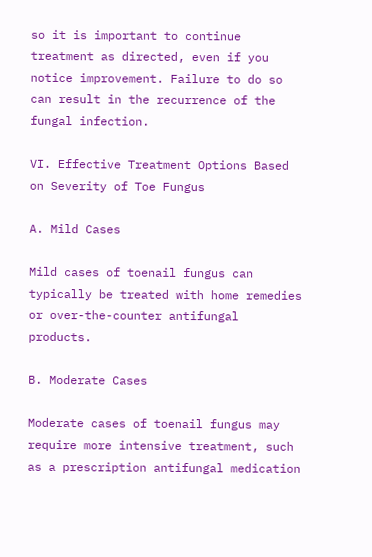so it is important to continue treatment as directed, even if you notice improvement. Failure to do so can result in the recurrence of the fungal infection.

VI. Effective Treatment Options Based on Severity of Toe Fungus

A. Mild Cases

Mild cases of toenail fungus can typically be treated with home remedies or over-the-counter antifungal products.

B. Moderate Cases

Moderate cases of toenail fungus may require more intensive treatment, such as a prescription antifungal medication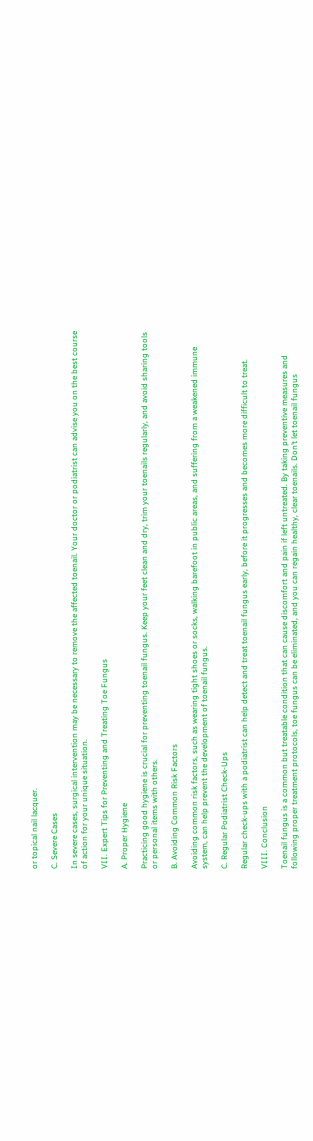or topical nail lacquer.

C. Severe Cases

In severe cases, surgical intervention may be necessary to remove the affected toenail. Your doctor or podiatrist can advise you on the best course of action for your unique situation.

VII. Expert Tips for Preventing and Treating Toe Fungus

A. Proper Hygiene

Practicing good hygiene is crucial for preventing toenail fungus. Keep your feet clean and dry, trim your toenails regularly, and avoid sharing tools or personal items with others.

B. Avoiding Common Risk Factors

Avoiding common risk factors, such as wearing tight shoes or socks, walking barefoot in public areas, and suffering from a weakened immune system, can help prevent the development of toenail fungus.

C. Regular Podiatrist Check-Ups

Regular check-ups with a podiatrist can help detect and treat toenail fungus early, before it progresses and becomes more difficult to treat.

VIII. Conclusion

Toenail fungus is a common but treatable condition that can cause discomfort and pain if left untreated. By taking preventive measures and following proper treatment protocols, toe fungus can be eliminated, and you can regain healthy, clear toenails. Don’t let toenail fungus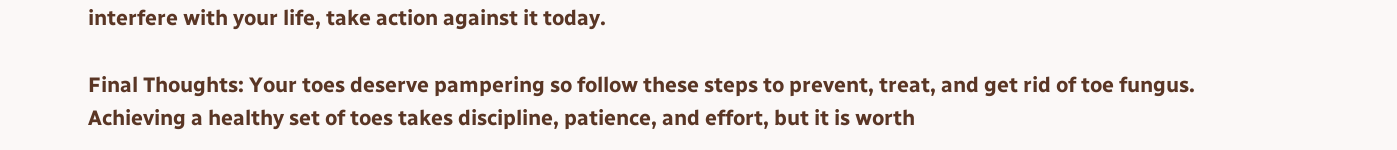interfere with your life, take action against it today.

Final Thoughts: Your toes deserve pampering so follow these steps to prevent, treat, and get rid of toe fungus. Achieving a healthy set of toes takes discipline, patience, and effort, but it is worth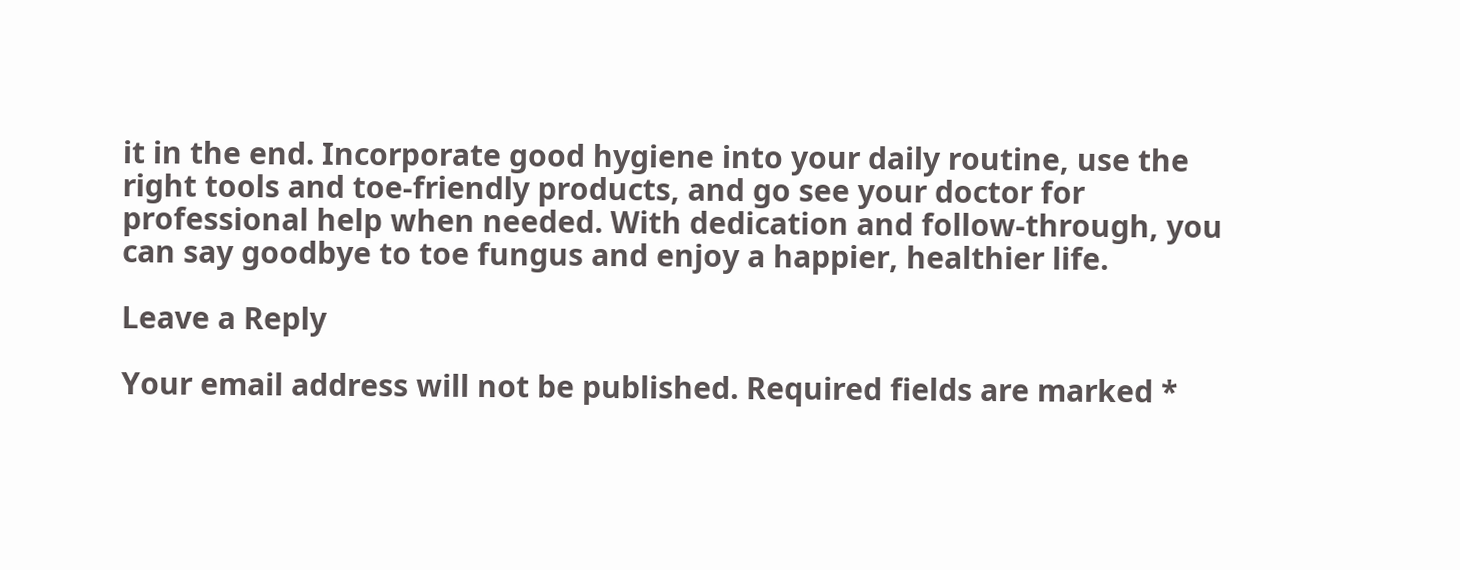it in the end. Incorporate good hygiene into your daily routine, use the right tools and toe-friendly products, and go see your doctor for professional help when needed. With dedication and follow-through, you can say goodbye to toe fungus and enjoy a happier, healthier life.

Leave a Reply

Your email address will not be published. Required fields are marked *